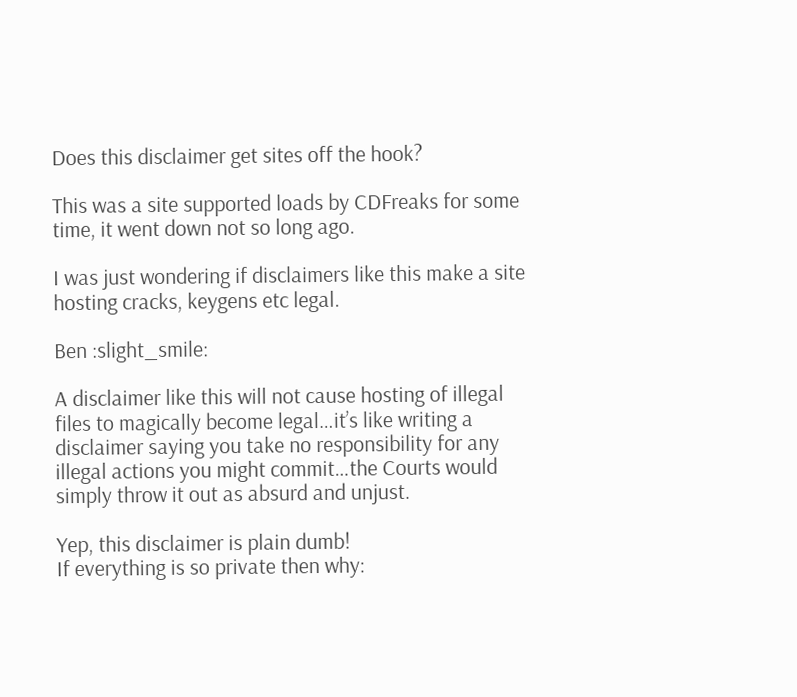Does this disclaimer get sites off the hook?

This was a site supported loads by CDFreaks for some time, it went down not so long ago.

I was just wondering if disclaimers like this make a site hosting cracks, keygens etc legal.

Ben :slight_smile:

A disclaimer like this will not cause hosting of illegal files to magically become legal…it’s like writing a disclaimer saying you take no responsibility for any illegal actions you might commit…the Courts would simply throw it out as absurd and unjust.

Yep, this disclaimer is plain dumb!
If everything is so private then why: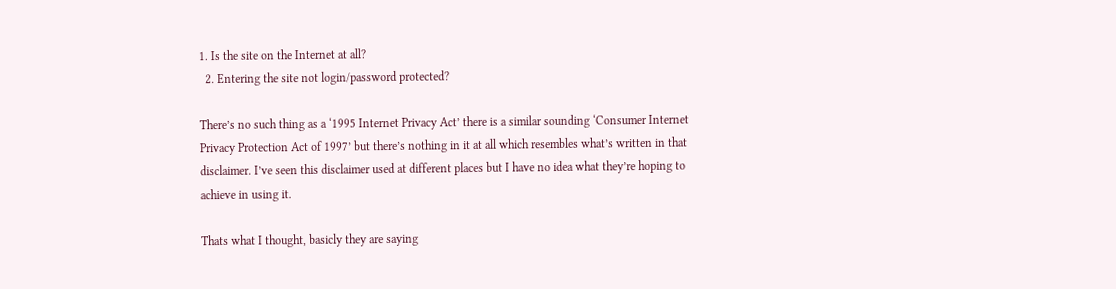1. Is the site on the Internet at all?
  2. Entering the site not login/password protected?

There’s no such thing as a ‘1995 Internet Privacy Act’ there is a similar sounding ‘Consumer Internet Privacy Protection Act of 1997’ but there’s nothing in it at all which resembles what’s written in that disclaimer. I’ve seen this disclaimer used at different places but I have no idea what they’re hoping to achieve in using it.

Thats what I thought, basicly they are saying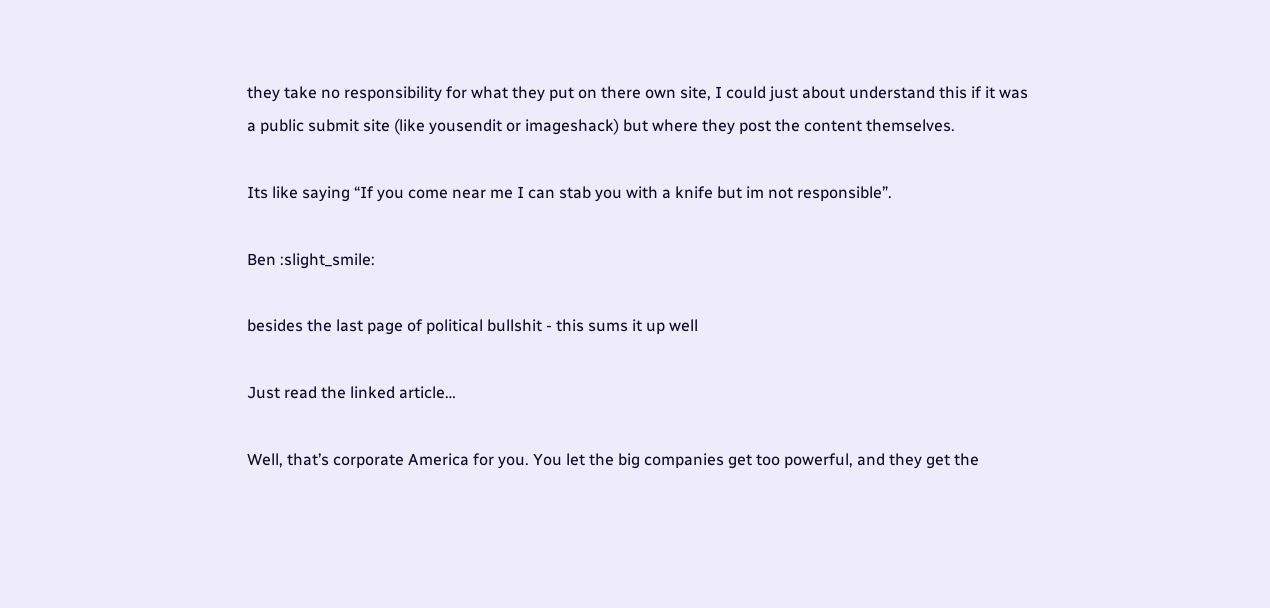they take no responsibility for what they put on there own site, I could just about understand this if it was a public submit site (like yousendit or imageshack) but where they post the content themselves.

Its like saying “If you come near me I can stab you with a knife but im not responsible”.

Ben :slight_smile:

besides the last page of political bullshit - this sums it up well

Just read the linked article…

Well, that’s corporate America for you. You let the big companies get too powerful, and they get the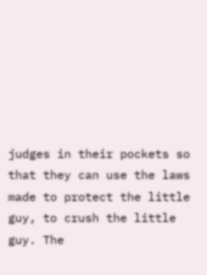judges in their pockets so that they can use the laws made to protect the little guy, to crush the little guy. The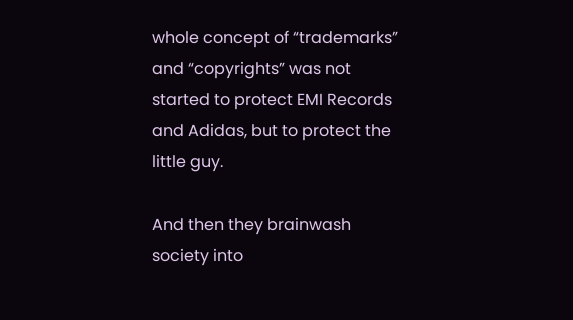whole concept of “trademarks” and “copyrights” was not started to protect EMI Records and Adidas, but to protect the little guy.

And then they brainwash society into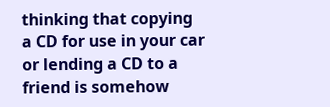thinking that copying a CD for use in your car or lending a CD to a friend is somehow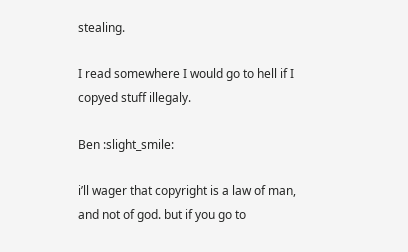stealing.

I read somewhere I would go to hell if I copyed stuff illegaly.

Ben :slight_smile:

i’ll wager that copyright is a law of man, and not of god. but if you go to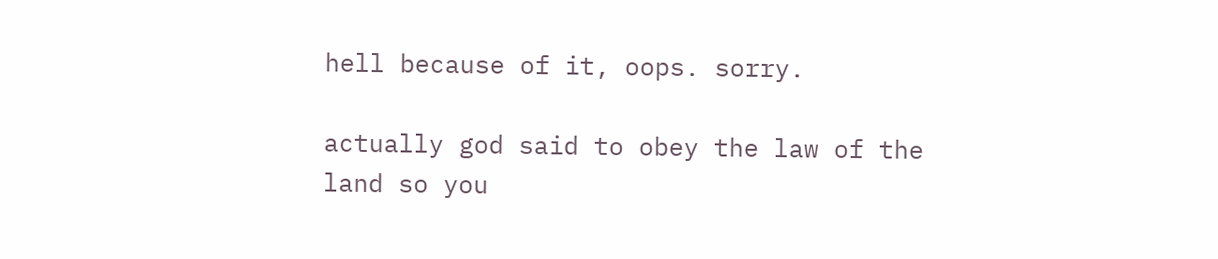hell because of it, oops. sorry.

actually god said to obey the law of the land so you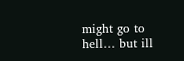might go to hell… but ill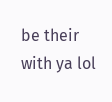be their with ya lol